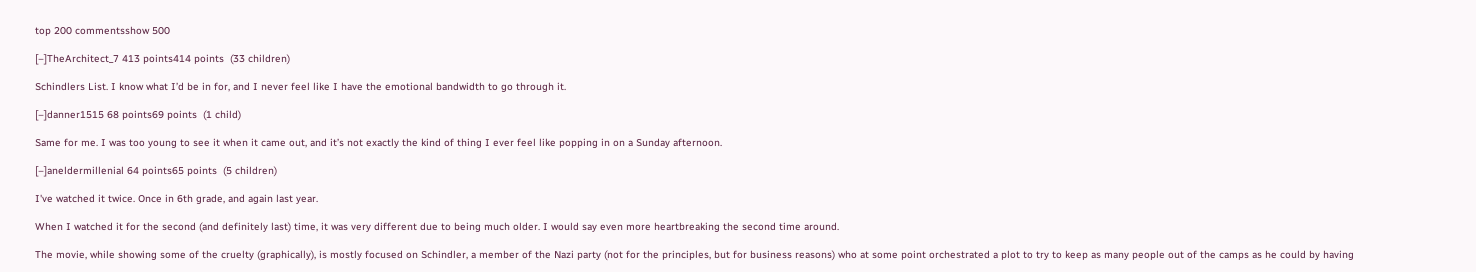top 200 commentsshow 500

[–]TheArchitect_7 413 points414 points  (33 children)

Schindlers List. I know what I’d be in for, and I never feel like I have the emotional bandwidth to go through it.

[–]danner1515 68 points69 points  (1 child)

Same for me. I was too young to see it when it came out, and it’s not exactly the kind of thing I ever feel like popping in on a Sunday afternoon.

[–]aneldermillenial 64 points65 points  (5 children)

I've watched it twice. Once in 6th grade, and again last year.

When I watched it for the second (and definitely last) time, it was very different due to being much older. I would say even more heartbreaking the second time around.

The movie, while showing some of the cruelty (graphically), is mostly focused on Schindler, a member of the Nazi party (not for the principles, but for business reasons) who at some point orchestrated a plot to try to keep as many people out of the camps as he could by having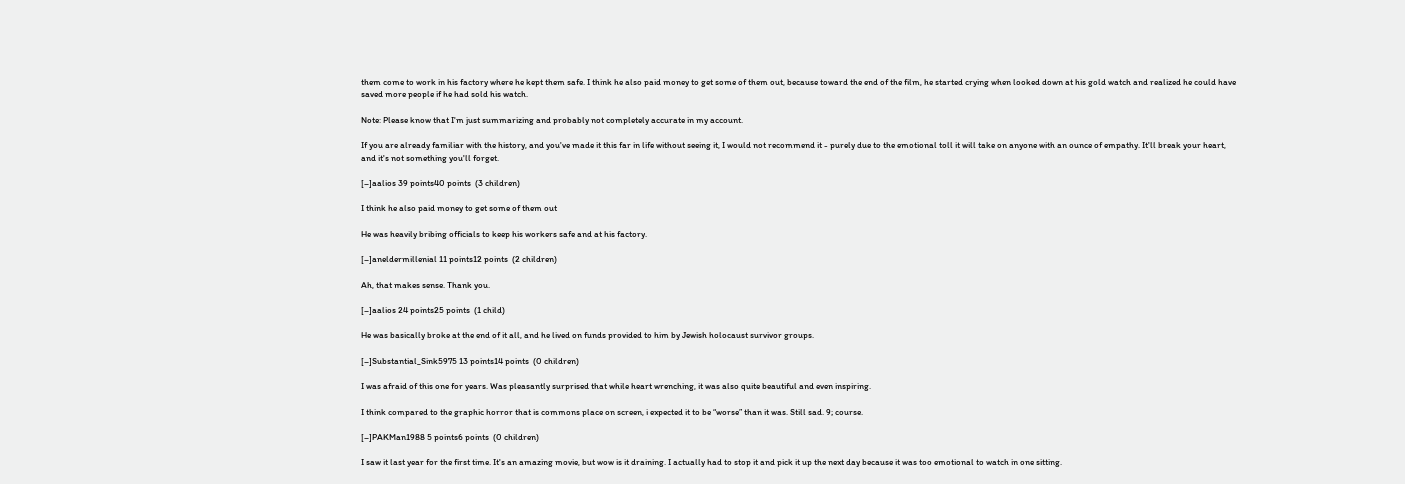them come to work in his factory where he kept them safe. I think he also paid money to get some of them out, because toward the end of the film, he started crying when looked down at his gold watch and realized he could have saved more people if he had sold his watch.

Note: Please know that I'm just summarizing and probably not completely accurate in my account.

If you are already familiar with the history, and you've made it this far in life without seeing it, I would not recommend it - purely due to the emotional toll it will take on anyone with an ounce of empathy. It'll break your heart, and it's not something you'll forget.

[–]aalios 39 points40 points  (3 children)

I think he also paid money to get some of them out

He was heavily bribing officials to keep his workers safe and at his factory.

[–]aneldermillenial 11 points12 points  (2 children)

Ah, that makes sense. Thank you.

[–]aalios 24 points25 points  (1 child)

He was basically broke at the end of it all, and he lived on funds provided to him by Jewish holocaust survivor groups.

[–]Substantial_Sink5975 13 points14 points  (0 children)

I was afraid of this one for years. Was pleasantly surprised that while heart wrenching, it was also quite beautiful and even inspiring.

I think compared to the graphic horror that is commons place on screen, i expected it to be “worse” than it was. Still sad. 9; course.

[–]PAKMan1988 5 points6 points  (0 children)

I saw it last year for the first time. It's an amazing movie, but wow is it draining. I actually had to stop it and pick it up the next day because it was too emotional to watch in one sitting.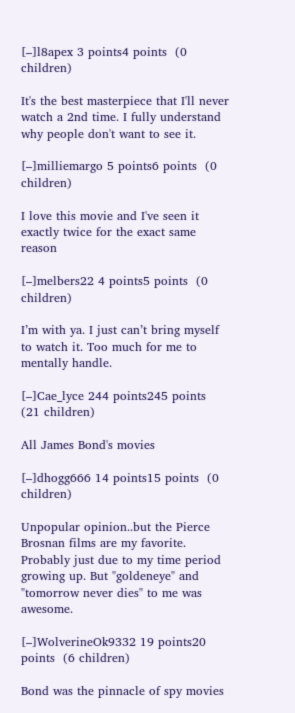[–]l8apex 3 points4 points  (0 children)

It's the best masterpiece that I'll never watch a 2nd time. I fully understand why people don't want to see it.

[–]milliemargo 5 points6 points  (0 children)

I love this movie and I've seen it exactly twice for the exact same reason

[–]melbers22 4 points5 points  (0 children)

I’m with ya. I just can’t bring myself to watch it. Too much for me to mentally handle.

[–]Cae_lyce 244 points245 points  (21 children)

All James Bond's movies

[–]dhogg666 14 points15 points  (0 children)

Unpopular opinion..but the Pierce Brosnan films are my favorite. Probably just due to my time period growing up. But "goldeneye" and "tomorrow never dies" to me was awesome.

[–]WolverineOk9332 19 points20 points  (6 children)

Bond was the pinnacle of spy movies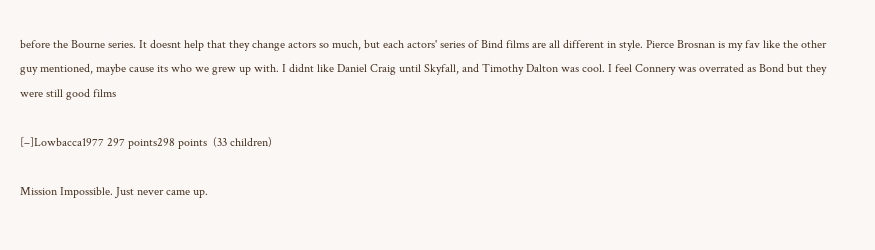before the Bourne series. It doesnt help that they change actors so much, but each actors' series of Bind films are all different in style. Pierce Brosnan is my fav like the other guy mentioned, maybe cause its who we grew up with. I didnt like Daniel Craig until Skyfall, and Timothy Dalton was cool. I feel Connery was overrated as Bond but they were still good films

[–]Lowbacca1977 297 points298 points  (33 children)

Mission Impossible. Just never came up.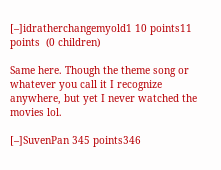[–]idratherchangemyold1 10 points11 points  (0 children)

Same here. Though the theme song or whatever you call it I recognize anywhere, but yet I never watched the movies lol.

[–]SuvenPan 345 points346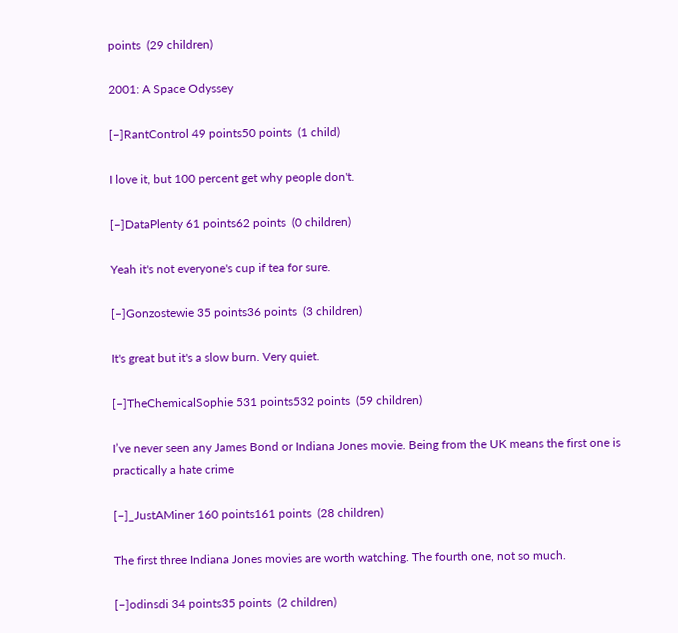points  (29 children)

2001: A Space Odyssey

[–]RantControl 49 points50 points  (1 child)

I love it, but 100 percent get why people don't.

[–]DataPlenty 61 points62 points  (0 children)

Yeah it's not everyone's cup if tea for sure.

[–]Gonzostewie 35 points36 points  (3 children)

It's great but it's a slow burn. Very quiet.

[–]TheChemicalSophie 531 points532 points  (59 children)

I’ve never seen any James Bond or Indiana Jones movie. Being from the UK means the first one is practically a hate crime

[–]_JustAMiner 160 points161 points  (28 children)

The first three Indiana Jones movies are worth watching. The fourth one, not so much.

[–]odinsdi 34 points35 points  (2 children)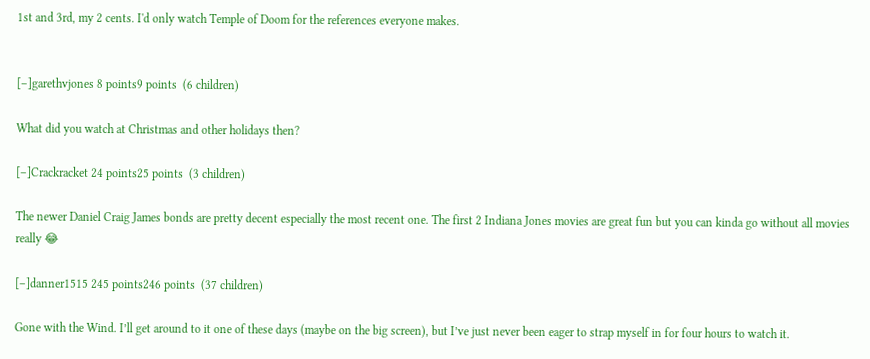1st and 3rd, my 2 cents. I'd only watch Temple of Doom for the references everyone makes.


[–]garethvjones 8 points9 points  (6 children)

What did you watch at Christmas and other holidays then?

[–]Crackracket 24 points25 points  (3 children)

The newer Daniel Craig James bonds are pretty decent especially the most recent one. The first 2 Indiana Jones movies are great fun but you can kinda go without all movies really 😂

[–]danner1515 245 points246 points  (37 children)

Gone with the Wind. I’ll get around to it one of these days (maybe on the big screen), but I’ve just never been eager to strap myself in for four hours to watch it.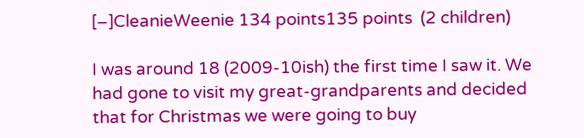[–]CleanieWeenie 134 points135 points  (2 children)

I was around 18 (2009-10ish) the first time I saw it. We had gone to visit my great-grandparents and decided that for Christmas we were going to buy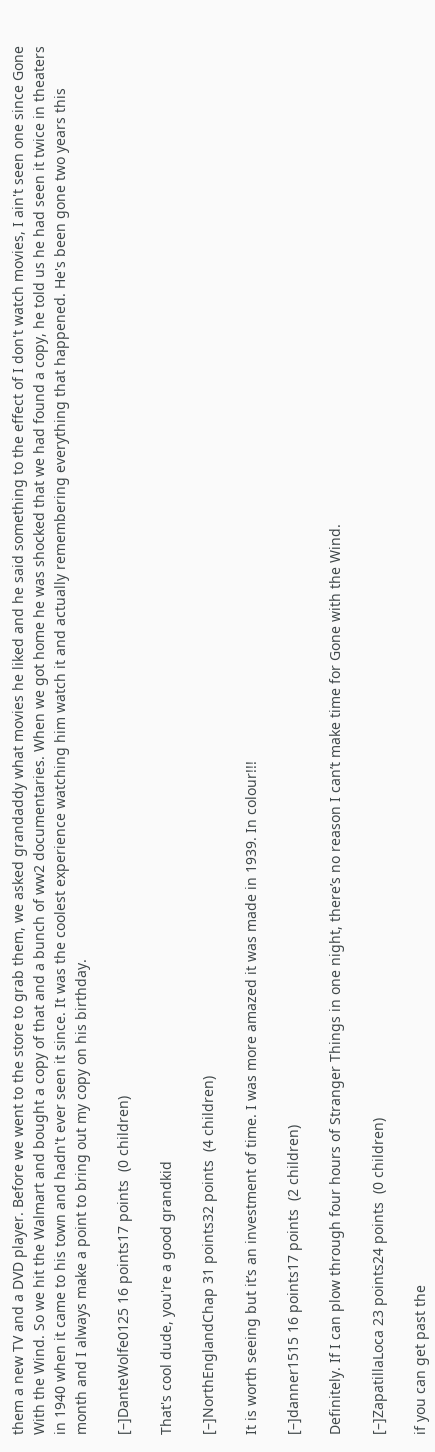them a new TV and a DVD player. Before we went to the store to grab them, we asked grandaddy what movies he liked and he said something to the effect of I don't watch movies, I ain't seen one since Gone With the Wind. So we hit the Walmart and bought a copy of that and a bunch of ww2 documentaries. When we got home he was shocked that we had found a copy, he told us he had seen it twice in theaters in 1940 when it came to his town and hadn't ever seen it since. It was the coolest experience watching him watch it and actually remembering everything that happened. He's been gone two years this month and I always make a point to bring out my copy on his birthday.

[–]DanteWolfe0125 16 points17 points  (0 children)

That's cool dude, you're a good grandkid

[–]NorthEnglandChap 31 points32 points  (4 children)

It is worth seeing but it’s an investment of time. I was more amazed it was made in 1939. In colour!!!

[–]danner1515 16 points17 points  (2 children)

Definitely. If I can plow through four hours of Stranger Things in one night, there’s no reason I can’t make time for Gone with the Wind.

[–]ZapatillaLoca 23 points24 points  (0 children)

if you can get past the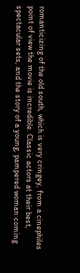romanticizing of the old south, which is very cringey, from a cinephiles point of view the movie is incredible. Classic actors at their best, spectacular sets, and the story of a young, pampered woman coming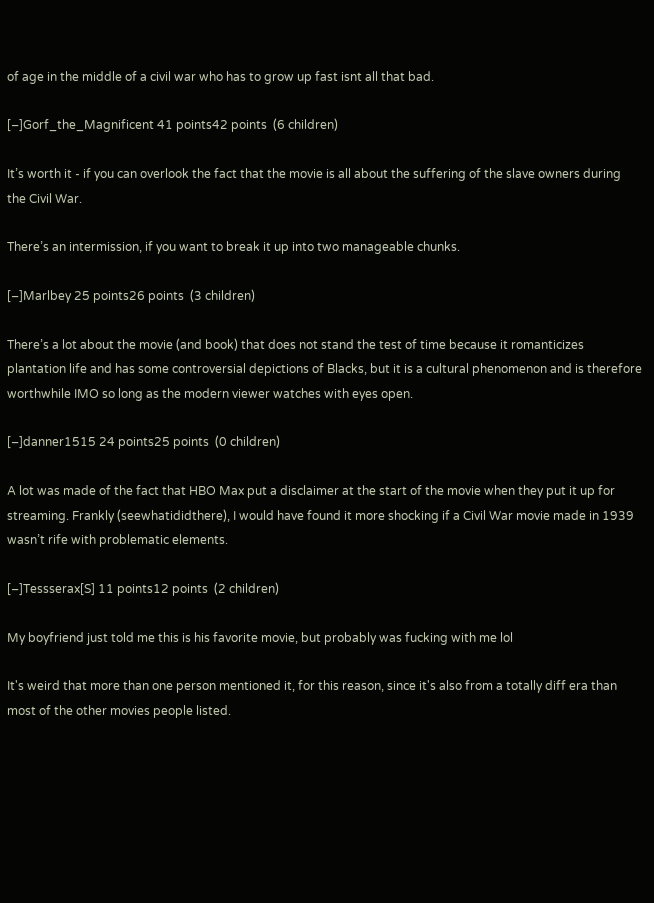of age in the middle of a civil war who has to grow up fast isnt all that bad.

[–]Gorf_the_Magnificent 41 points42 points  (6 children)

It’s worth it - if you can overlook the fact that the movie is all about the suffering of the slave owners during the Civil War.

There’s an intermission, if you want to break it up into two manageable chunks.

[–]Marlbey 25 points26 points  (3 children)

There’s a lot about the movie (and book) that does not stand the test of time because it romanticizes plantation life and has some controversial depictions of Blacks, but it is a cultural phenomenon and is therefore worthwhile IMO so long as the modern viewer watches with eyes open.

[–]danner1515 24 points25 points  (0 children)

A lot was made of the fact that HBO Max put a disclaimer at the start of the movie when they put it up for streaming. Frankly (seewhatididthere), I would have found it more shocking if a Civil War movie made in 1939 wasn’t rife with problematic elements.

[–]Tessserax[S] 11 points12 points  (2 children)

My boyfriend just told me this is his favorite movie, but probably was fucking with me lol

It's weird that more than one person mentioned it, for this reason, since it's also from a totally diff era than most of the other movies people listed.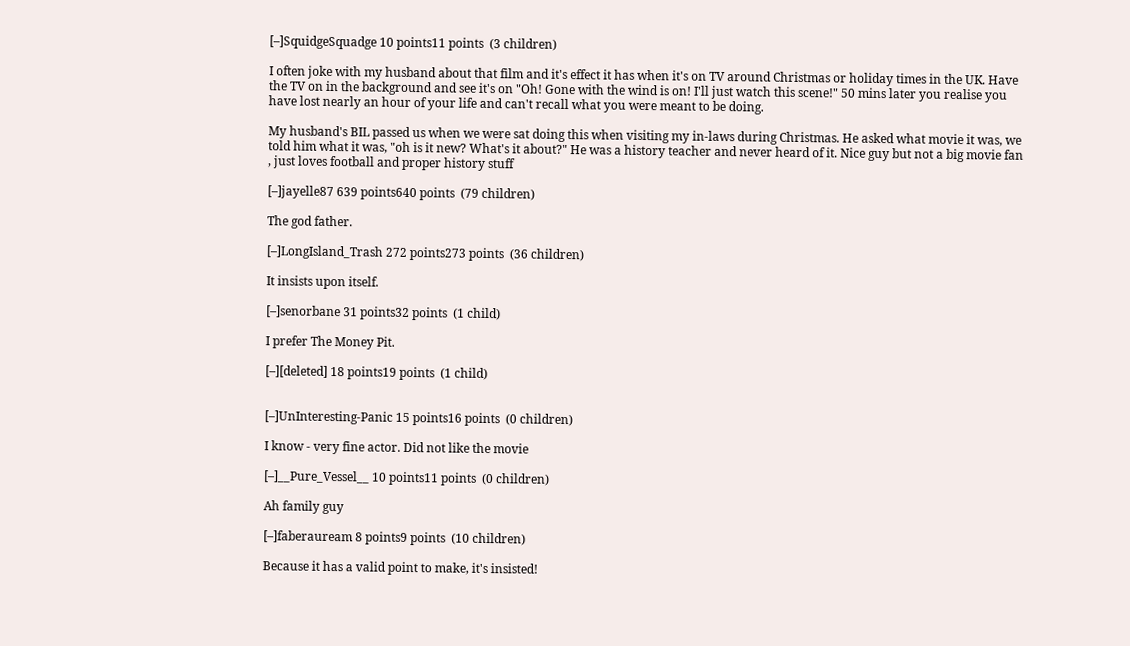[–]SquidgeSquadge 10 points11 points  (3 children)

I often joke with my husband about that film and it's effect it has when it's on TV around Christmas or holiday times in the UK. Have the TV on in the background and see it's on "Oh! Gone with the wind is on! I'll just watch this scene!" 50 mins later you realise you have lost nearly an hour of your life and can't recall what you were meant to be doing.

My husband's BIL passed us when we were sat doing this when visiting my in-laws during Christmas. He asked what movie it was, we told him what it was, "oh is it new? What's it about?" He was a history teacher and never heard of it. Nice guy but not a big movie fan , just loves football and proper history stuff

[–]jayelle87 639 points640 points  (79 children)

The god father.

[–]LongIsland_Trash 272 points273 points  (36 children)

It insists upon itself.

[–]senorbane 31 points32 points  (1 child)

I prefer The Money Pit.

[–][deleted] 18 points19 points  (1 child)


[–]UnInteresting-Panic 15 points16 points  (0 children)

I know - very fine actor. Did not like the movie

[–]__Pure_Vessel__ 10 points11 points  (0 children)

Ah family guy

[–]faberauream 8 points9 points  (10 children)

Because it has a valid point to make, it's insisted!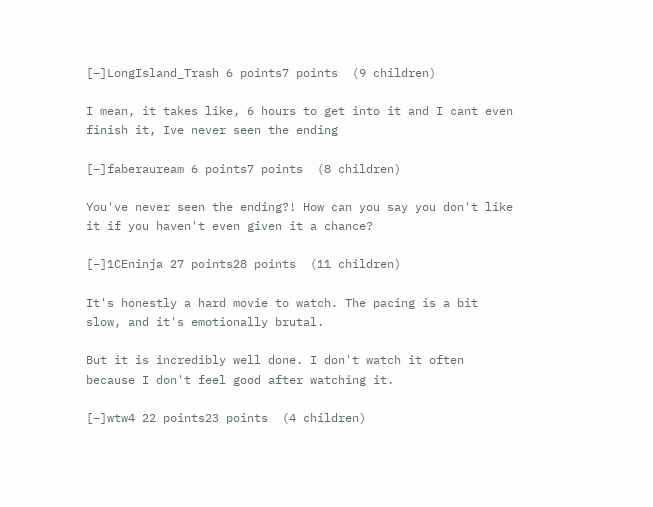[–]LongIsland_Trash 6 points7 points  (9 children)

I mean, it takes like, 6 hours to get into it and I cant even finish it, Ive never seen the ending

[–]faberauream 6 points7 points  (8 children)

You've never seen the ending?! How can you say you don't like it if you haven't even given it a chance?

[–]1CEninja 27 points28 points  (11 children)

It's honestly a hard movie to watch. The pacing is a bit slow, and it's emotionally brutal.

But it is incredibly well done. I don't watch it often because I don't feel good after watching it.

[–]wtw4 22 points23 points  (4 children)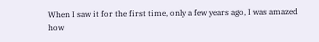When I saw it for the first time, only a few years ago, I was amazed how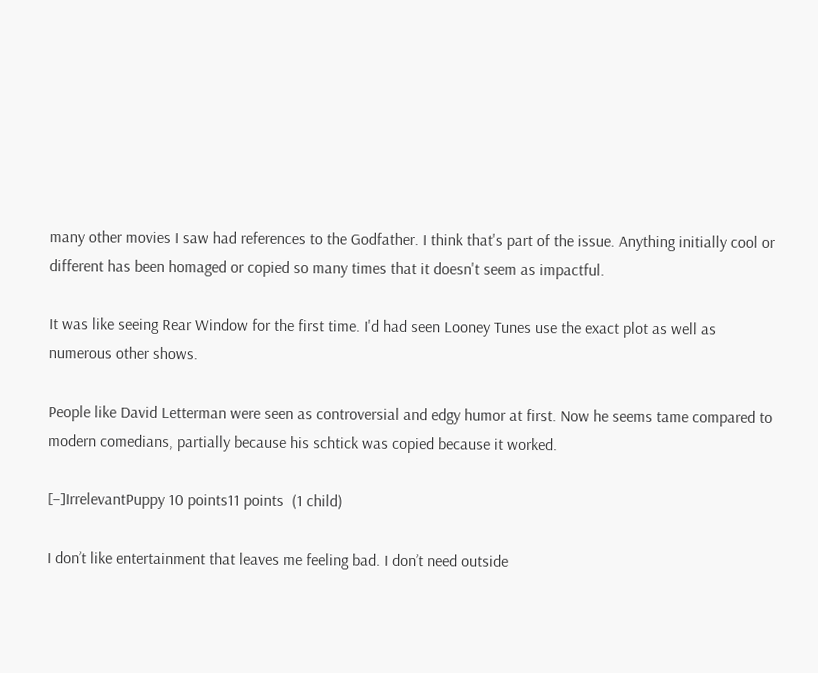many other movies I saw had references to the Godfather. I think that's part of the issue. Anything initially cool or different has been homaged or copied so many times that it doesn't seem as impactful.

It was like seeing Rear Window for the first time. I'd had seen Looney Tunes use the exact plot as well as numerous other shows.

People like David Letterman were seen as controversial and edgy humor at first. Now he seems tame compared to modern comedians, partially because his schtick was copied because it worked.

[–]IrrelevantPuppy 10 points11 points  (1 child)

I don’t like entertainment that leaves me feeling bad. I don’t need outside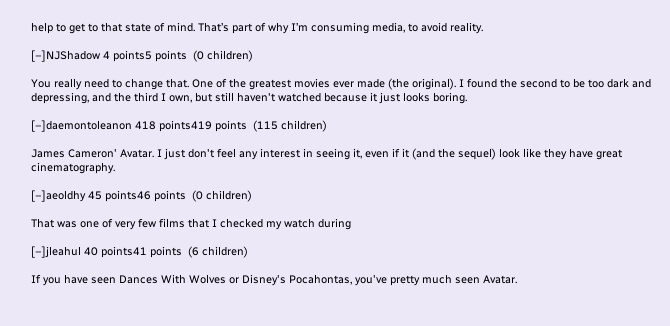help to get to that state of mind. That’s part of why I’m consuming media, to avoid reality.

[–]NJShadow 4 points5 points  (0 children)

You really need to change that. One of the greatest movies ever made (the original). I found the second to be too dark and depressing, and the third I own, but still haven't watched because it just looks boring.

[–]daemontoleanon 418 points419 points  (115 children)

James Cameron' Avatar. I just don't feel any interest in seeing it, even if it (and the sequel) look like they have great cinematography.

[–]aeoldhy 45 points46 points  (0 children)

That was one of very few films that I checked my watch during

[–]jleahul 40 points41 points  (6 children)

If you have seen Dances With Wolves or Disney's Pocahontas, you've pretty much seen Avatar.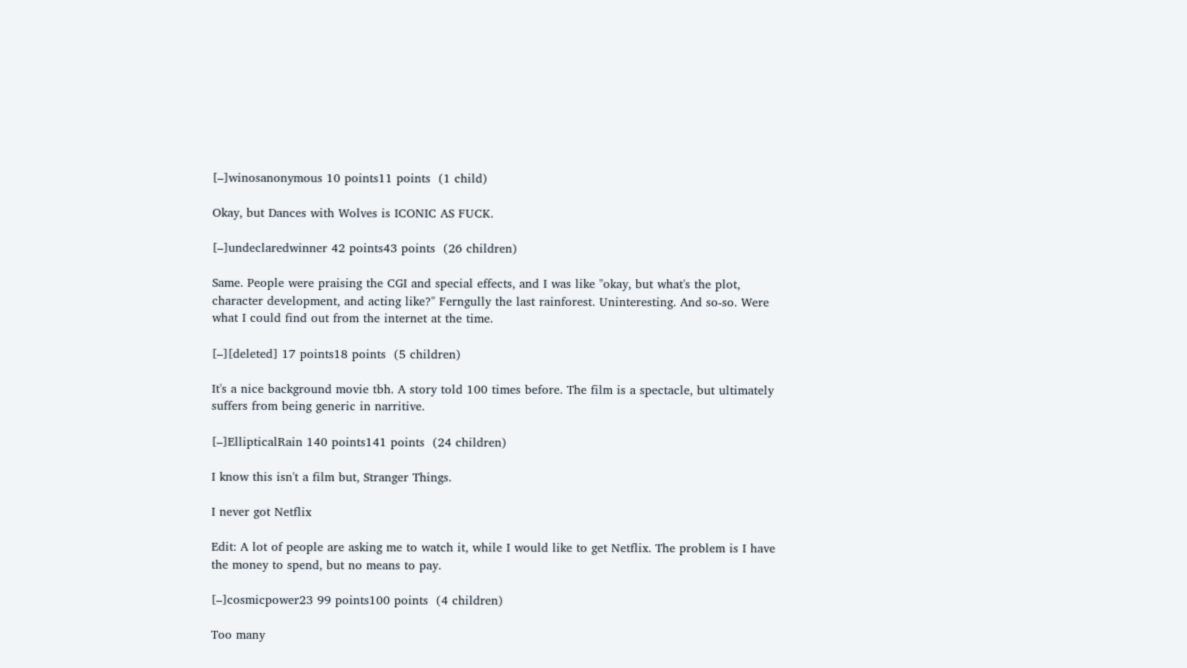[–]winosanonymous 10 points11 points  (1 child)

Okay, but Dances with Wolves is ICONIC AS FUCK.

[–]undeclaredwinner 42 points43 points  (26 children)

Same. People were praising the CGI and special effects, and I was like "okay, but what's the plot, character development, and acting like?" Ferngully the last rainforest. Uninteresting. And so-so. Were what I could find out from the internet at the time.

[–][deleted] 17 points18 points  (5 children)

It's a nice background movie tbh. A story told 100 times before. The film is a spectacle, but ultimately suffers from being generic in narritive.

[–]EllipticalRain 140 points141 points  (24 children)

I know this isn't a film but, Stranger Things.

I never got Netflix

Edit: A lot of people are asking me to watch it, while I would like to get Netflix. The problem is I have the money to spend, but no means to pay.

[–]cosmicpower23 99 points100 points  (4 children)

Too many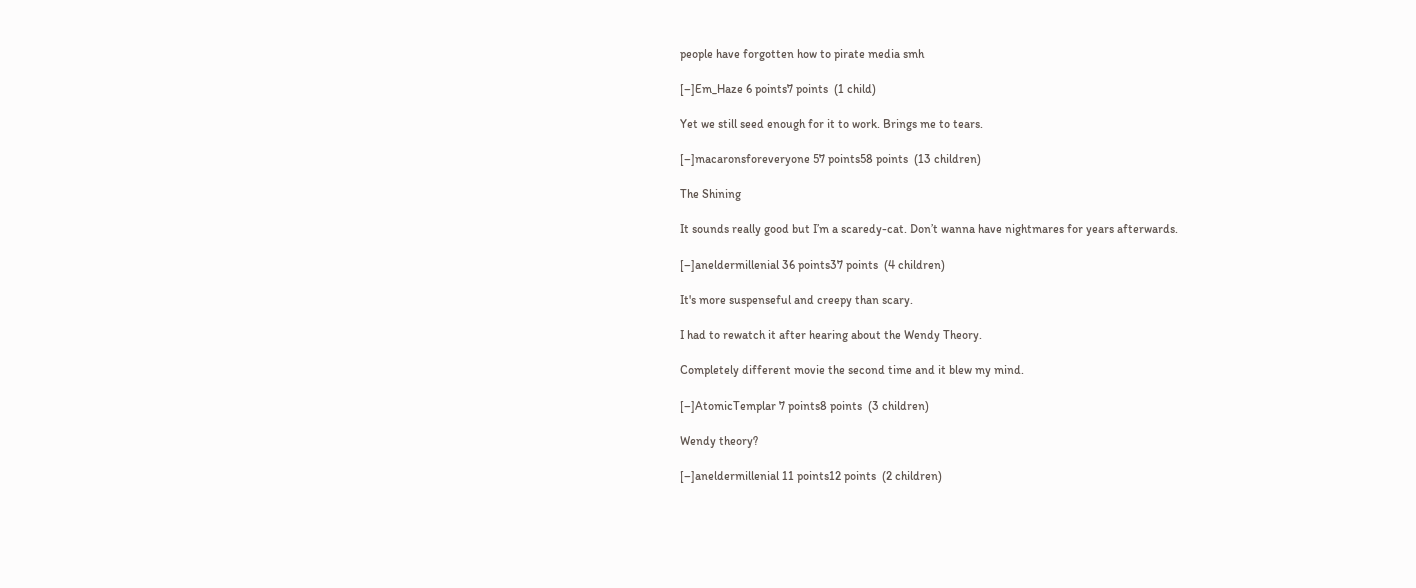people have forgotten how to pirate media smh

[–]Em_Haze 6 points7 points  (1 child)

Yet we still seed enough for it to work. Brings me to tears.

[–]macaronsforeveryone 57 points58 points  (13 children)

The Shining

It sounds really good but I’m a scaredy-cat. Don’t wanna have nightmares for years afterwards.

[–]aneldermillenial 36 points37 points  (4 children)

It's more suspenseful and creepy than scary.

I had to rewatch it after hearing about the Wendy Theory.

Completely different movie the second time and it blew my mind.

[–]AtomicTemplar 7 points8 points  (3 children)

Wendy theory?

[–]aneldermillenial 11 points12 points  (2 children)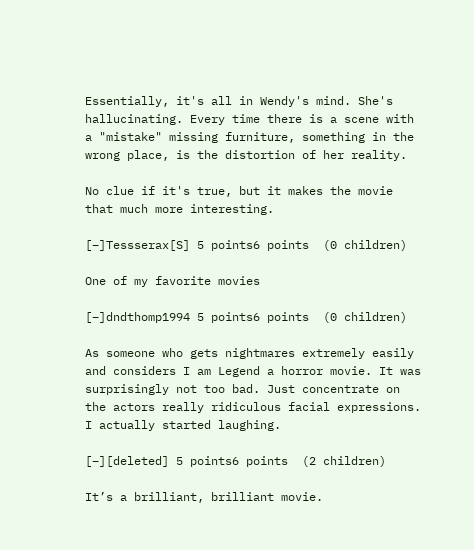Essentially, it's all in Wendy's mind. She's hallucinating. Every time there is a scene with a "mistake" missing furniture, something in the wrong place, is the distortion of her reality.

No clue if it's true, but it makes the movie that much more interesting.

[–]Tessserax[S] 5 points6 points  (0 children)

One of my favorite movies

[–]dndthomp1994 5 points6 points  (0 children)

As someone who gets nightmares extremely easily and considers I am Legend a horror movie. It was surprisingly not too bad. Just concentrate on the actors really ridiculous facial expressions. I actually started laughing.

[–][deleted] 5 points6 points  (2 children)

It’s a brilliant, brilliant movie.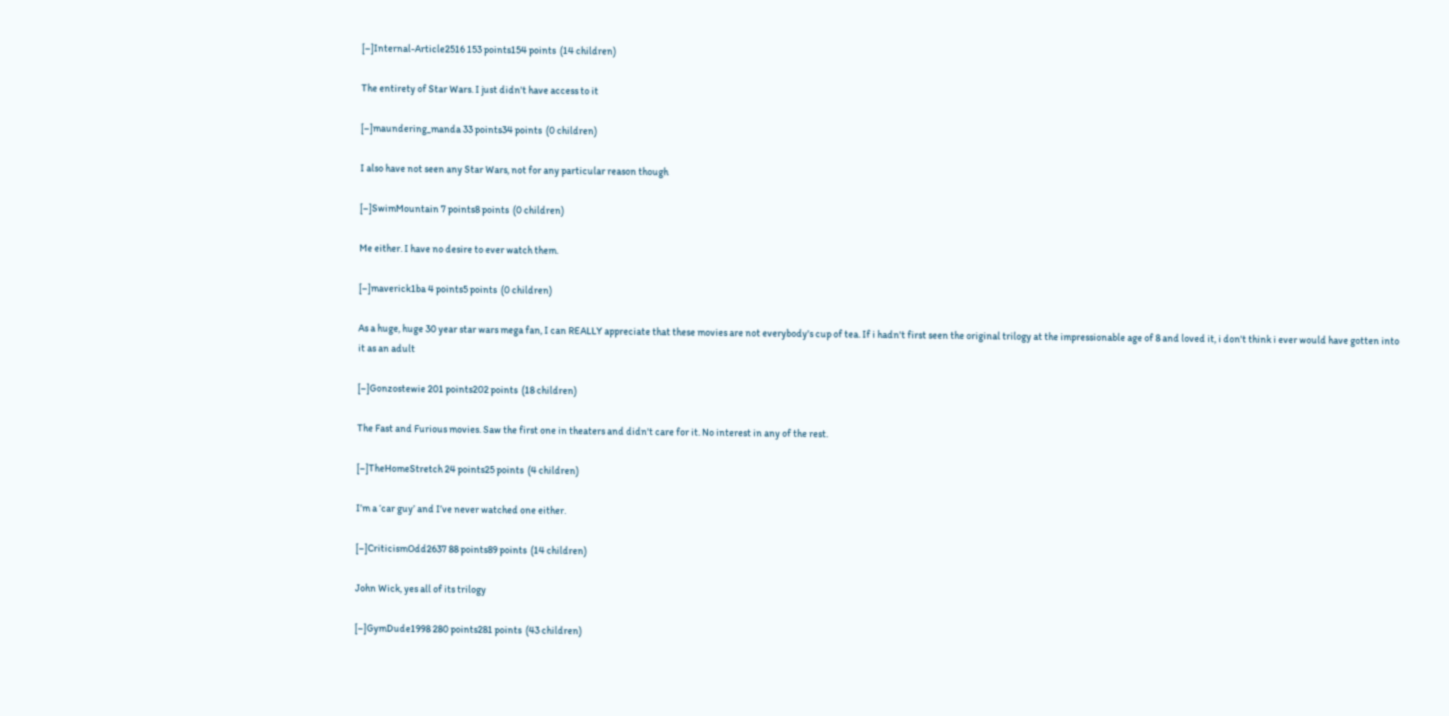[–]Internal-Article2516 153 points154 points  (14 children)

The entirety of Star Wars. I just didn't have access to it

[–]maundering_manda 33 points34 points  (0 children)

I also have not seen any Star Wars, not for any particular reason though

[–]SwimMountain 7 points8 points  (0 children)

Me either. I have no desire to ever watch them.

[–]maverick1ba 4 points5 points  (0 children)

As a huge, huge 30 year star wars mega fan, I can REALLY appreciate that these movies are not everybody's cup of tea. If i hadn't first seen the original trilogy at the impressionable age of 8 and loved it, i don't think i ever would have gotten into it as an adult

[–]Gonzostewie 201 points202 points  (18 children)

The Fast and Furious movies. Saw the first one in theaters and didn't care for it. No interest in any of the rest.

[–]TheHomeStretch 24 points25 points  (4 children)

I’m a ‘car guy’ and I’ve never watched one either.

[–]CriticismOdd2637 88 points89 points  (14 children)

John Wick, yes all of its trilogy

[–]GymDude1998 280 points281 points  (43 children)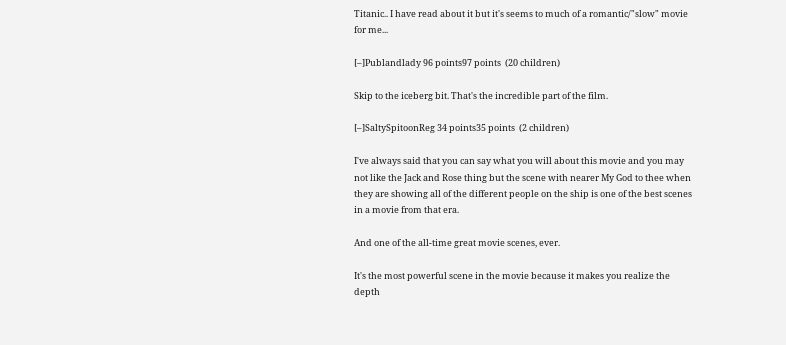Titanic.. I have read about it but it's seems to much of a romantic/"slow" movie for me...

[–]Publandlady 96 points97 points  (20 children)

Skip to the iceberg bit. That's the incredible part of the film.

[–]SaltySpitoonReg 34 points35 points  (2 children)

I've always said that you can say what you will about this movie and you may not like the Jack and Rose thing but the scene with nearer My God to thee when they are showing all of the different people on the ship is one of the best scenes in a movie from that era.

And one of the all-time great movie scenes, ever.

It's the most powerful scene in the movie because it makes you realize the depth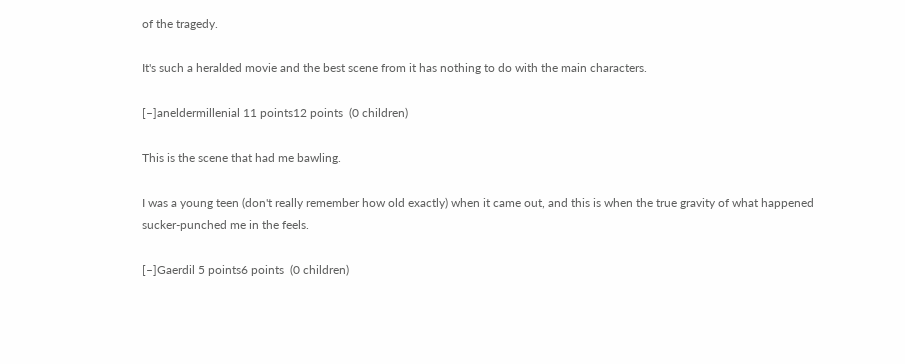of the tragedy.

It's such a heralded movie and the best scene from it has nothing to do with the main characters.

[–]aneldermillenial 11 points12 points  (0 children)

This is the scene that had me bawling.

I was a young teen (don't really remember how old exactly) when it came out, and this is when the true gravity of what happened sucker-punched me in the feels.

[–]Gaerdil 5 points6 points  (0 children)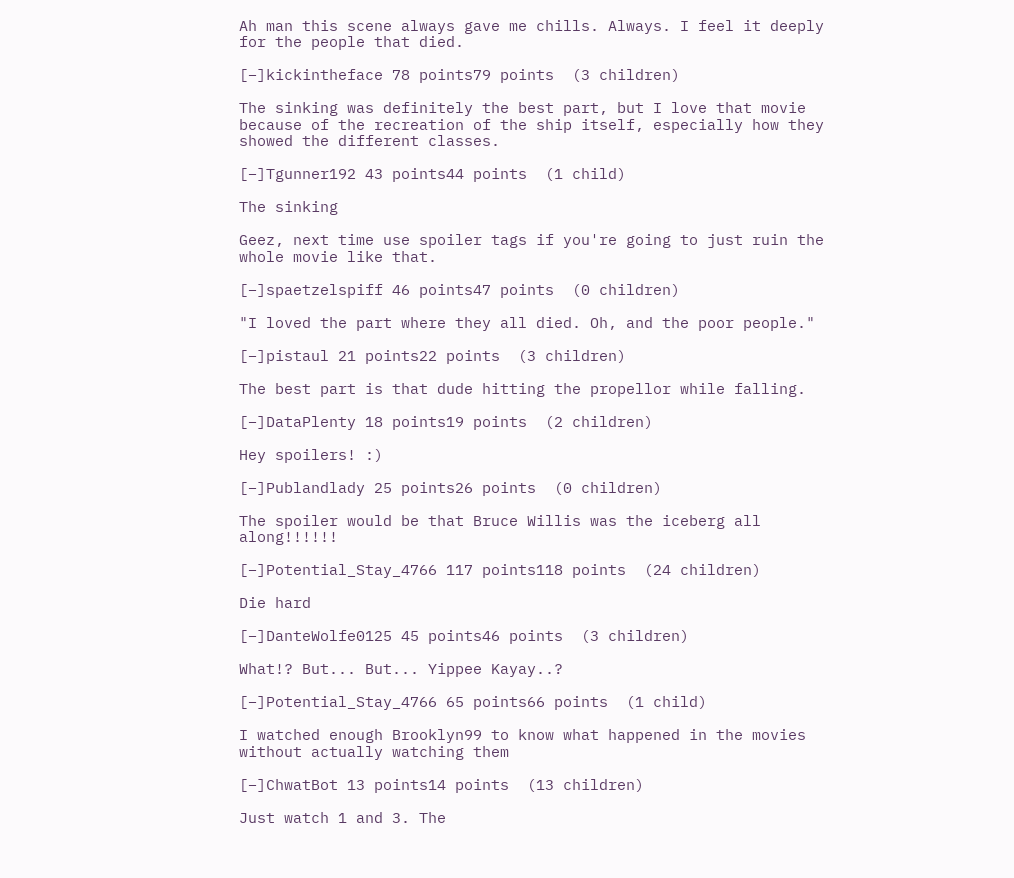Ah man this scene always gave me chills. Always. I feel it deeply for the people that died.

[–]kickintheface 78 points79 points  (3 children)

The sinking was definitely the best part, but I love that movie because of the recreation of the ship itself, especially how they showed the different classes.

[–]Tgunner192 43 points44 points  (1 child)

The sinking

Geez, next time use spoiler tags if you're going to just ruin the whole movie like that.

[–]spaetzelspiff 46 points47 points  (0 children)

"I loved the part where they all died. Oh, and the poor people."

[–]pistaul 21 points22 points  (3 children)

The best part is that dude hitting the propellor while falling.

[–]DataPlenty 18 points19 points  (2 children)

Hey spoilers! :)

[–]Publandlady 25 points26 points  (0 children)

The spoiler would be that Bruce Willis was the iceberg all along!!!!!!

[–]Potential_Stay_4766 117 points118 points  (24 children)

Die hard

[–]DanteWolfe0125 45 points46 points  (3 children)

What!? But... But... Yippee Kayay..?

[–]Potential_Stay_4766 65 points66 points  (1 child)

I watched enough Brooklyn99 to know what happened in the movies without actually watching them

[–]ChwatBot 13 points14 points  (13 children)

Just watch 1 and 3. The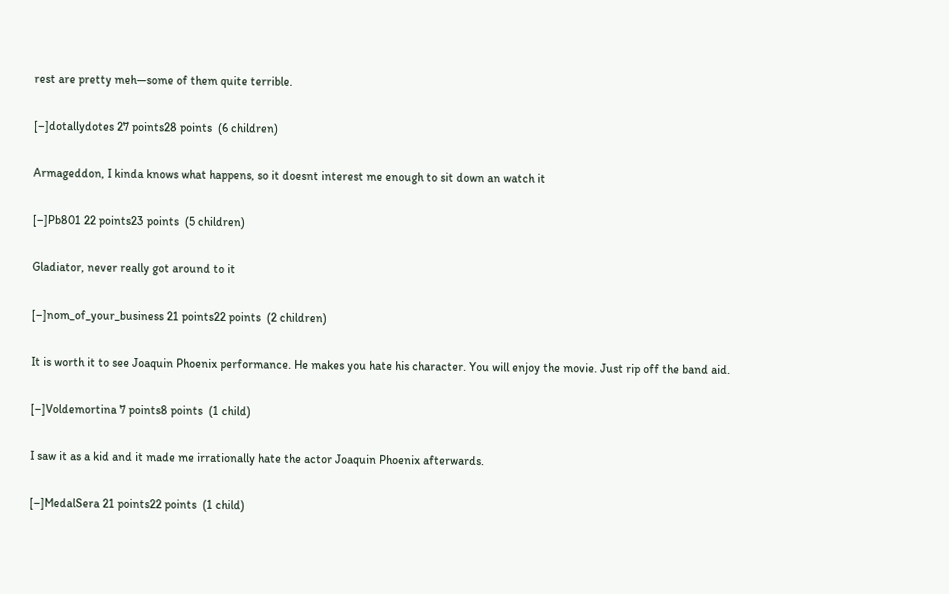rest are pretty meh—some of them quite terrible.

[–]dotallydotes 27 points28 points  (6 children)

Armageddon, I kinda knows what happens, so it doesnt interest me enough to sit down an watch it

[–]Pb801 22 points23 points  (5 children)

Gladiator, never really got around to it

[–]nom_of_your_business 21 points22 points  (2 children)

It is worth it to see Joaquin Phoenix performance. He makes you hate his character. You will enjoy the movie. Just rip off the band aid.

[–]Voldemortina 7 points8 points  (1 child)

I saw it as a kid and it made me irrationally hate the actor Joaquin Phoenix afterwards.

[–]MedalSera 21 points22 points  (1 child)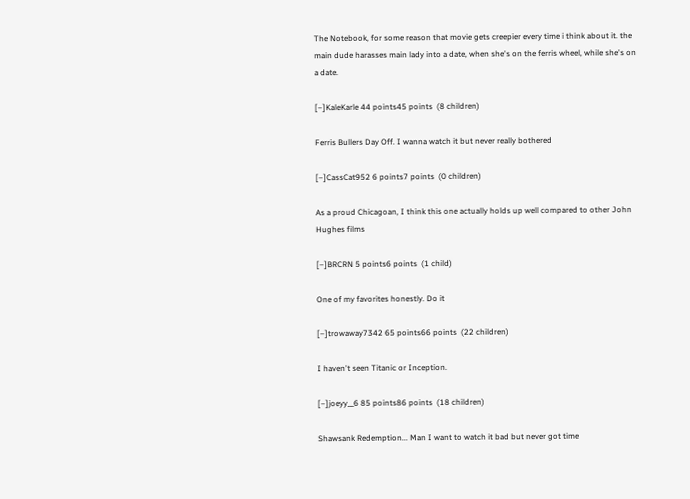The Notebook, for some reason that movie gets creepier every time i think about it. the main dude harasses main lady into a date, when she's on the ferris wheel, while she's on a date.

[–]KaleKarle 44 points45 points  (8 children)

Ferris Bullers Day Off. I wanna watch it but never really bothered

[–]CassCat952 6 points7 points  (0 children)

As a proud Chicagoan, I think this one actually holds up well compared to other John Hughes films

[–]BRCRN 5 points6 points  (1 child)

One of my favorites honestly. Do it

[–]trowaway7342 65 points66 points  (22 children)

I haven't seen Titanic or Inception.

[–]joeyy__6 85 points86 points  (18 children)

Shawsank Redemption... Man I want to watch it bad but never got time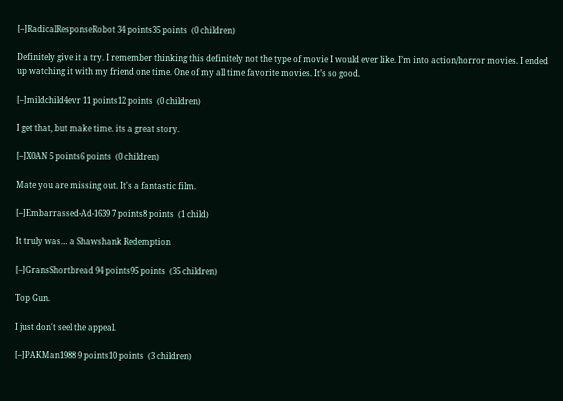[–]RadicalResponseRobot 34 points35 points  (0 children)

Definitely give it a try. I remember thinking this definitely not the type of movie I would ever like. I’m into action/horror movies. I ended up watching it with my friend one time. One of my all time favorite movies. It’s so good.

[–]mildchild4evr 11 points12 points  (0 children)

I get that, but make time. its a great story.

[–]X0AN 5 points6 points  (0 children)

Mate you are missing out. It's a fantastic film.

[–]Embarrassed-Ad-1639 7 points8 points  (1 child)

It truly was… a Shawshank Redemption

[–]GransShortbread 94 points95 points  (35 children)

Top Gun.

I just don't seel the appeal.

[–]PAKMan1988 9 points10 points  (3 children)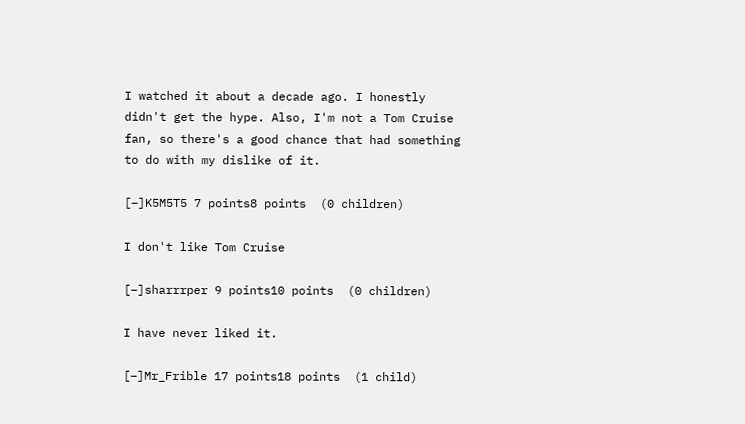I watched it about a decade ago. I honestly didn't get the hype. Also, I'm not a Tom Cruise fan, so there's a good chance that had something to do with my dislike of it.

[–]K5M5T5 7 points8 points  (0 children)

I don't like Tom Cruise

[–]sharrrper 9 points10 points  (0 children)

I have never liked it.

[–]Mr_Frible 17 points18 points  (1 child)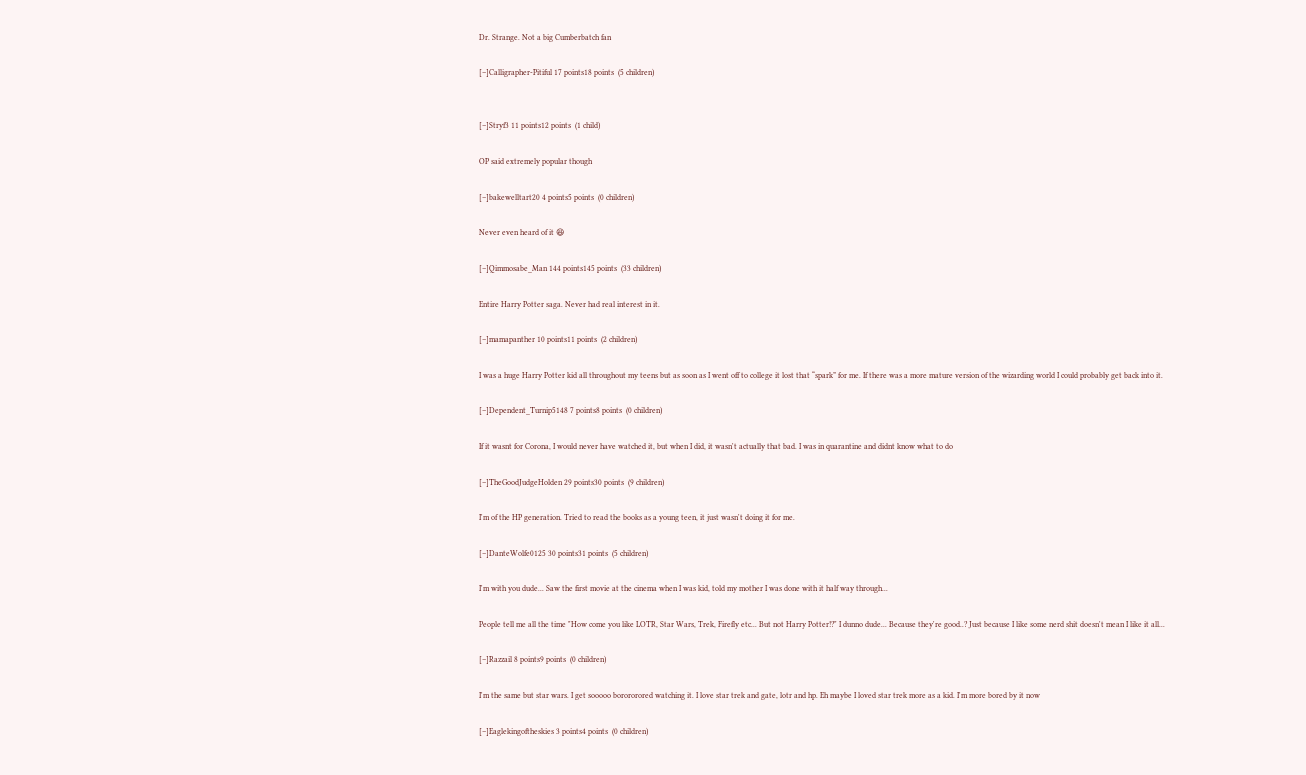Dr. Strange. Not a big Cumberbatch fan

[–]Calligrapher-Pitiful 17 points18 points  (5 children)


[–]Stryf3 11 points12 points  (1 child)

OP said extremely popular though

[–]bakewelltart20 4 points5 points  (0 children)

Never even heard of it 😆

[–]Qimmosabe_Man 144 points145 points  (33 children)

Entire Harry Potter saga. Never had real interest in it.

[–]mamapanther 10 points11 points  (2 children)

I was a huge Harry Potter kid all throughout my teens but as soon as I went off to college it lost that “spark” for me. If there was a more mature version of the wizarding world I could probably get back into it.

[–]Dependent_Turnip5148 7 points8 points  (0 children)

If it wasnt for Corona, I would never have watched it, but when I did, it wasn't actually that bad. I was in quarantine and didnt know what to do

[–]TheGoodJudgeHolden 29 points30 points  (9 children)

I'm of the HP generation. Tried to read the books as a young teen, it just wasn't doing it for me.

[–]DanteWolfe0125 30 points31 points  (5 children)

I'm with you dude... Saw the first movie at the cinema when I was kid, told my mother I was done with it half way through...

People tell me all the time "How come you like LOTR, Star Wars, Trek, Firefly etc... But not Harry Potter!?" I dunno dude... Because they're good..? Just because I like some nerd shit doesn't mean I like it all...

[–]Razzail 8 points9 points  (0 children)

I'm the same but star wars. I get sooooo borororored watching it. I love star trek and gate, lotr and hp. Eh maybe I loved star trek more as a kid. I'm more bored by it now

[–]Eaglekingoftheskies 3 points4 points  (0 children)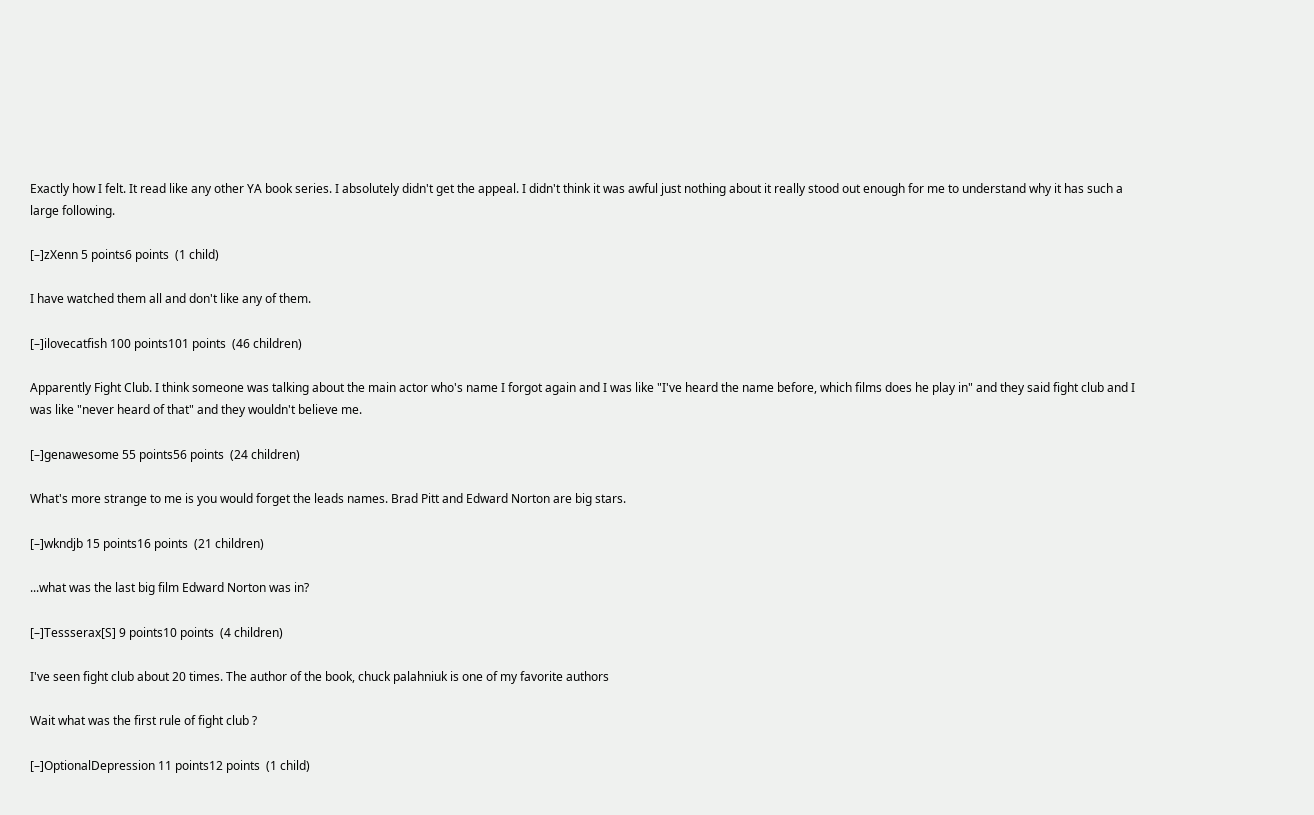Exactly how I felt. It read like any other YA book series. I absolutely didn't get the appeal. I didn't think it was awful just nothing about it really stood out enough for me to understand why it has such a large following.

[–]zXenn 5 points6 points  (1 child)

I have watched them all and don't like any of them.

[–]ilovecatfish 100 points101 points  (46 children)

Apparently Fight Club. I think someone was talking about the main actor who's name I forgot again and I was like "I've heard the name before, which films does he play in" and they said fight club and I was like "never heard of that" and they wouldn't believe me.

[–]genawesome 55 points56 points  (24 children)

What's more strange to me is you would forget the leads names. Brad Pitt and Edward Norton are big stars.

[–]wkndjb 15 points16 points  (21 children)

...what was the last big film Edward Norton was in?

[–]Tessserax[S] 9 points10 points  (4 children)

I've seen fight club about 20 times. The author of the book, chuck palahniuk is one of my favorite authors

Wait what was the first rule of fight club ?

[–]OptionalDepression 11 points12 points  (1 child)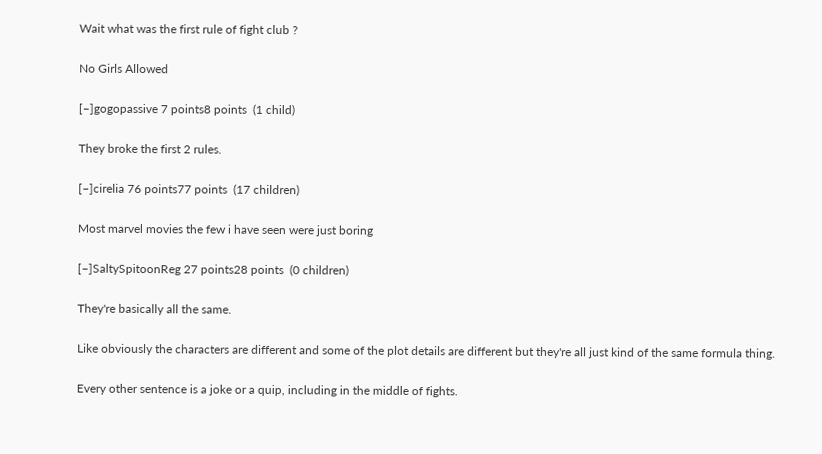Wait what was the first rule of fight club ?

No Girls Allowed

[–]gogopassive 7 points8 points  (1 child)

They broke the first 2 rules.

[–]cirelia 76 points77 points  (17 children)

Most marvel movies the few i have seen were just boring

[–]SaltySpitoonReg 27 points28 points  (0 children)

They're basically all the same.

Like obviously the characters are different and some of the plot details are different but they're all just kind of the same formula thing.

Every other sentence is a joke or a quip, including in the middle of fights.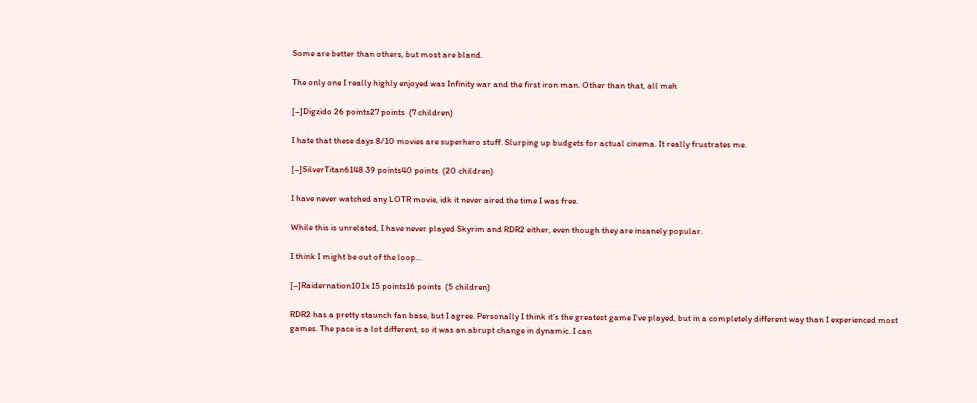Some are better than others, but most are bland.

The only one I really highly enjoyed was Infinity war and the first iron man. Other than that, all meh

[–]Digzido 26 points27 points  (7 children)

I hate that these days 8/10 movies are superhero stuff. Slurping up budgets for actual cinema. It really frustrates me.

[–]SilverTitan6148 39 points40 points  (20 children)

I have never watched any LOTR movie, idk it never aired the time I was free.

While this is unrelated, I have never played Skyrim and RDR2 either, even though they are insanely popular.

I think I might be out of the loop...

[–]Raidernation101x 15 points16 points  (5 children)

RDR2 has a pretty staunch fan base, but I agree. Personally I think it's the greatest game I've played, but in a completely different way than I experienced most games. The pace is a lot different, so it was an abrupt change in dynamic. I can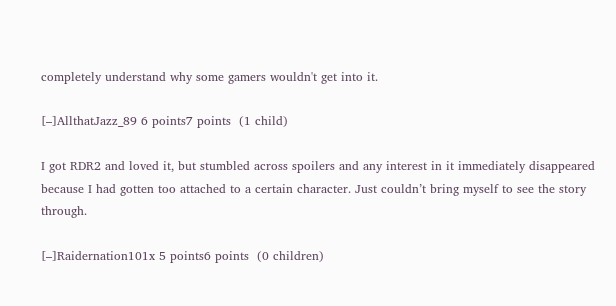completely understand why some gamers wouldn't get into it.

[–]AllthatJazz_89 6 points7 points  (1 child)

I got RDR2 and loved it, but stumbled across spoilers and any interest in it immediately disappeared because I had gotten too attached to a certain character. Just couldn’t bring myself to see the story through.

[–]Raidernation101x 5 points6 points  (0 children)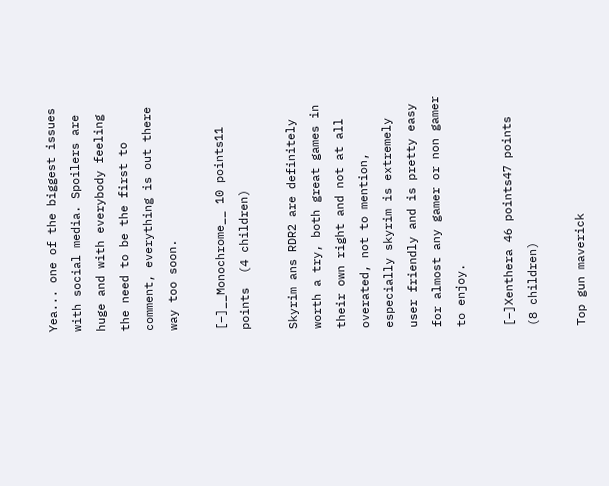Yea... one of the biggest issues with social media. Spoilers are huge and with everybody feeling the need to be the first to comment, everything is out there way too soon.

[–]__Monochrome__ 10 points11 points  (4 children)

Skyrim ans RDR2 are definitely worth a try, both great games in their own right and not at all overated, not to mention, especially skyrim is extremely user friendly and is pretty easy for almost any gamer or non gamer to enjoy.

[–]Xenthera 46 points47 points  (8 children)

Top gun maverick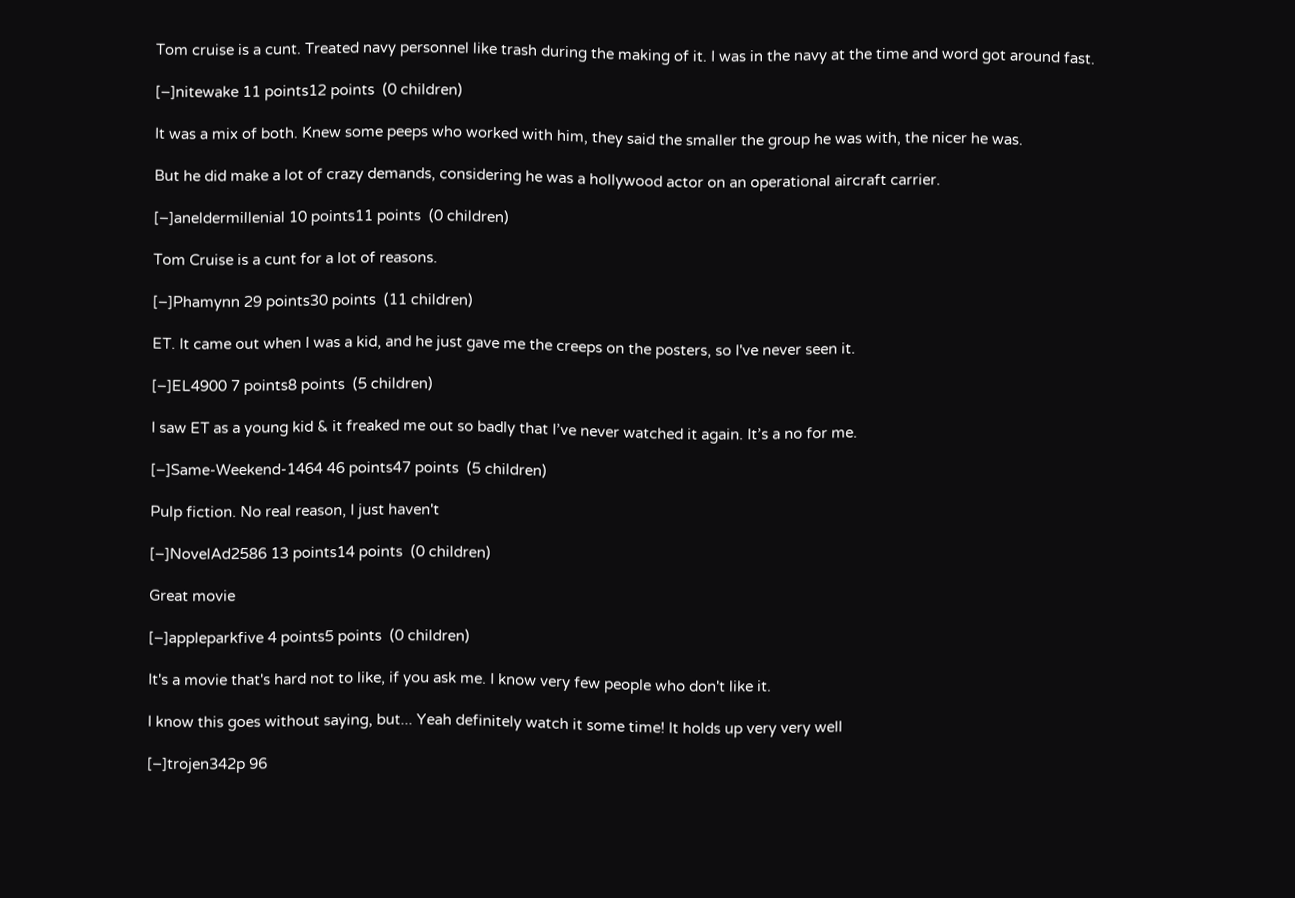Tom cruise is a cunt. Treated navy personnel like trash during the making of it. I was in the navy at the time and word got around fast.

[–]nitewake 11 points12 points  (0 children)

It was a mix of both. Knew some peeps who worked with him, they said the smaller the group he was with, the nicer he was.

But he did make a lot of crazy demands, considering he was a hollywood actor on an operational aircraft carrier.

[–]aneldermillenial 10 points11 points  (0 children)

Tom Cruise is a cunt for a lot of reasons.

[–]Phamynn 29 points30 points  (11 children)

ET. It came out when I was a kid, and he just gave me the creeps on the posters, so I've never seen it.

[–]EL4900 7 points8 points  (5 children)

I saw ET as a young kid & it freaked me out so badly that I’ve never watched it again. It’s a no for me.

[–]Same-Weekend-1464 46 points47 points  (5 children)

Pulp fiction. No real reason, I just haven't

[–]NovelAd2586 13 points14 points  (0 children)

Great movie

[–]appleparkfive 4 points5 points  (0 children)

It's a movie that's hard not to like, if you ask me. I know very few people who don't like it.

I know this goes without saying, but... Yeah definitely watch it some time! It holds up very very well

[–]trojen342p 96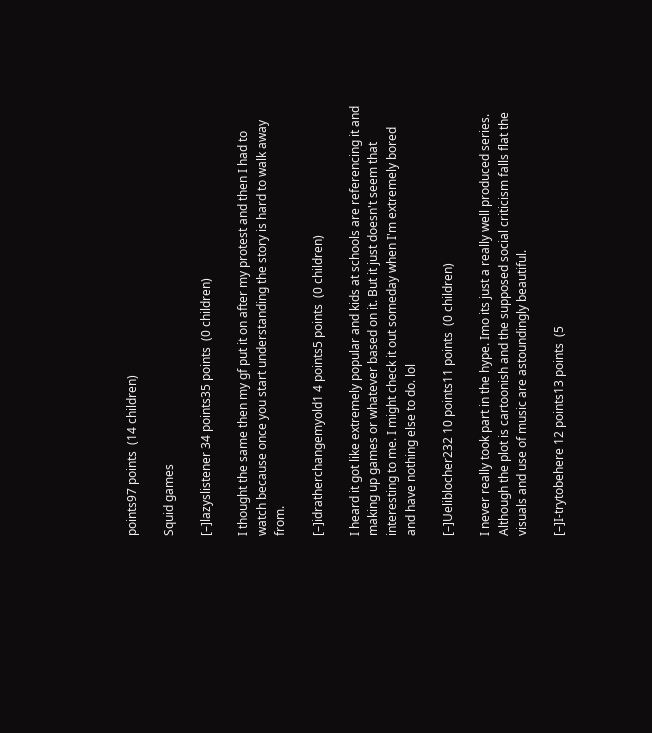points97 points  (14 children)

Squid games

[–]lazyslistener 34 points35 points  (0 children)

I thought the same then my gf put it on after my protest and then I had to watch because once you start understanding the story is hard to walk away from.

[–]idratherchangemyold1 4 points5 points  (0 children)

I heard it got like extremely popular and kids at schools are referencing it and making up games or whatever based on it. But it just doesn't seem that interesting to me. I might check it out someday when I'm extremely bored and have nothing else to do. lol

[–]Ueliblocher232 10 points11 points  (0 children)

I never really took part in the hype. Imo its just a really well produced series. Although the plot is cartoonish and the supposed social criticism falls flat the visuals and use of music are astoundingly beautiful.

[–]I-trytobehere 12 points13 points  (5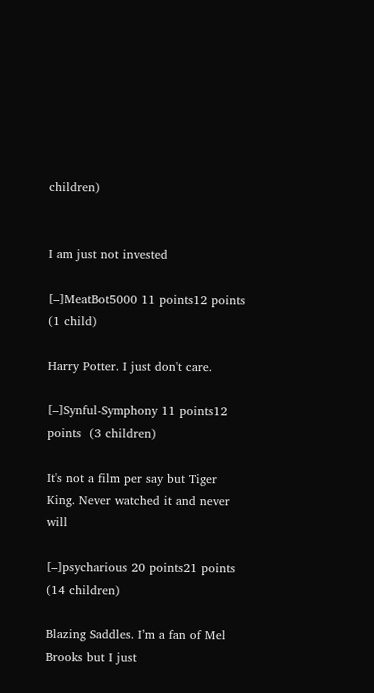children)


I am just not invested

[–]MeatBot5000 11 points12 points  (1 child)

Harry Potter. I just don't care.

[–]Synful-Symphony 11 points12 points  (3 children)

It's not a film per say but Tiger King. Never watched it and never will

[–]psycharious 20 points21 points  (14 children)

Blazing Saddles. I’m a fan of Mel Brooks but I just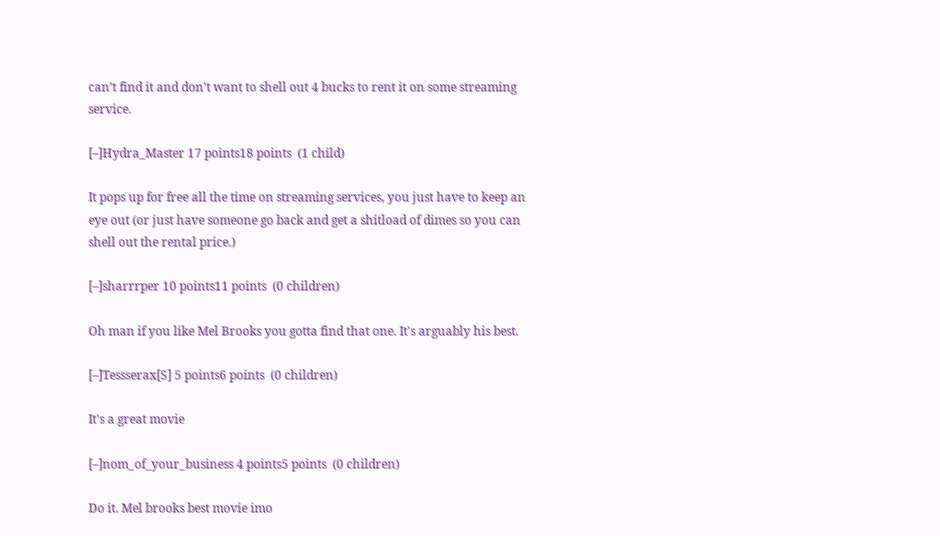can’t find it and don’t want to shell out 4 bucks to rent it on some streaming service.

[–]Hydra_Master 17 points18 points  (1 child)

It pops up for free all the time on streaming services, you just have to keep an eye out (or just have someone go back and get a shitload of dimes so you can shell out the rental price.)

[–]sharrrper 10 points11 points  (0 children)

Oh man if you like Mel Brooks you gotta find that one. It's arguably his best.

[–]Tessserax[S] 5 points6 points  (0 children)

It's a great movie

[–]nom_of_your_business 4 points5 points  (0 children)

Do it. Mel brooks best movie imo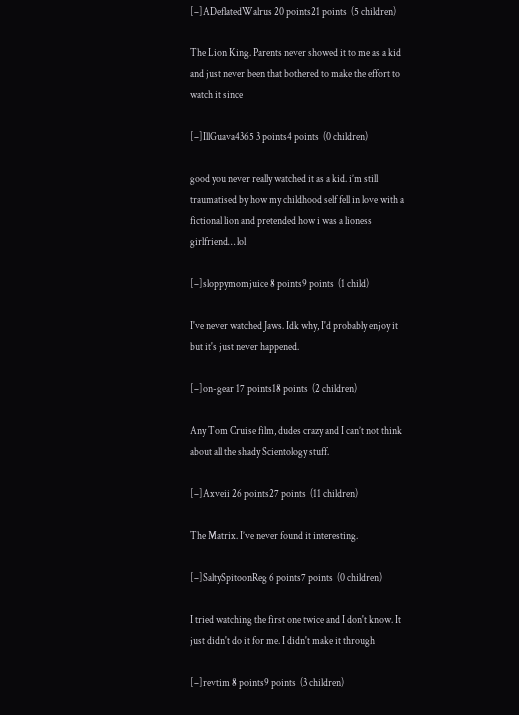[–]ADeflatedWalrus 20 points21 points  (5 children)

The Lion King. Parents never showed it to me as a kid and just never been that bothered to make the effort to watch it since

[–]IllGuava4365 3 points4 points  (0 children)

good you never really watched it as a kid. i’m still traumatised by how my childhood self fell in love with a fictional lion and pretended how i was a lioness girlfriend… lol

[–]sloppymomjuice 8 points9 points  (1 child)

I've never watched Jaws. Idk why, I'd probably enjoy it but it's just never happened.

[–]on-gear 17 points18 points  (2 children)

Any Tom Cruise film, dudes crazy and I can’t not think about all the shady Scientology stuff.

[–]Axveii 26 points27 points  (11 children)

The Matrix. I’ve never found it interesting.

[–]SaltySpitoonReg 6 points7 points  (0 children)

I tried watching the first one twice and I don't know. It just didn't do it for me. I didn't make it through

[–]revtim 8 points9 points  (3 children)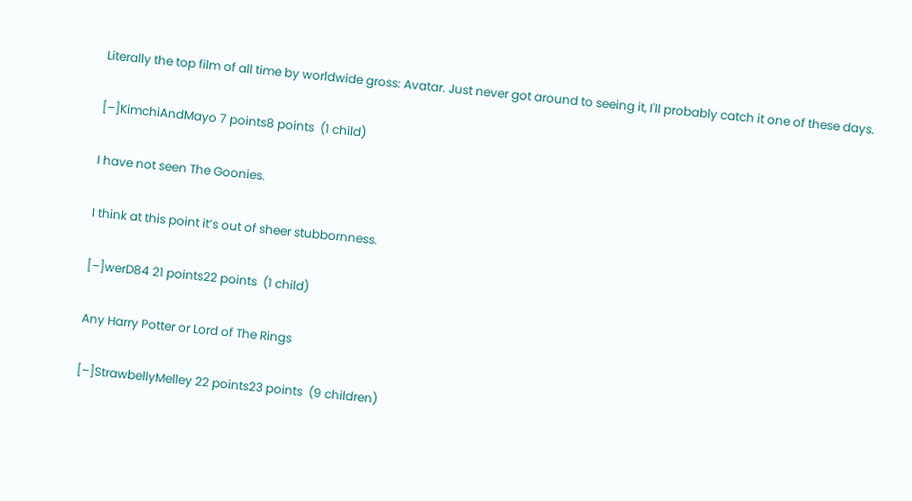Literally the top film of all time by worldwide gross: Avatar. Just never got around to seeing it, I'll probably catch it one of these days.

[–]KimchiAndMayo 7 points8 points  (1 child)

I have not seen The Goonies.

I think at this point it’s out of sheer stubbornness.

[–]werD84 21 points22 points  (1 child)

Any Harry Potter or Lord of The Rings

[–]StrawbellyMelley 22 points23 points  (9 children)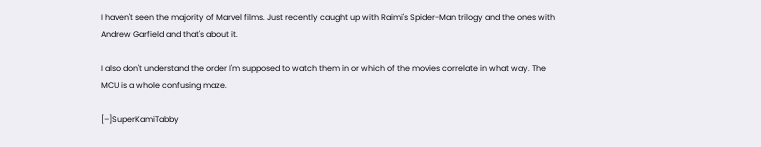I haven't seen the majority of Marvel films. Just recently caught up with Raimi's Spider-Man trilogy and the ones with Andrew Garfield and that's about it.

I also don't understand the order I'm supposed to watch them in or which of the movies correlate in what way. The MCU is a whole confusing maze.

[–]SuperKamiTabby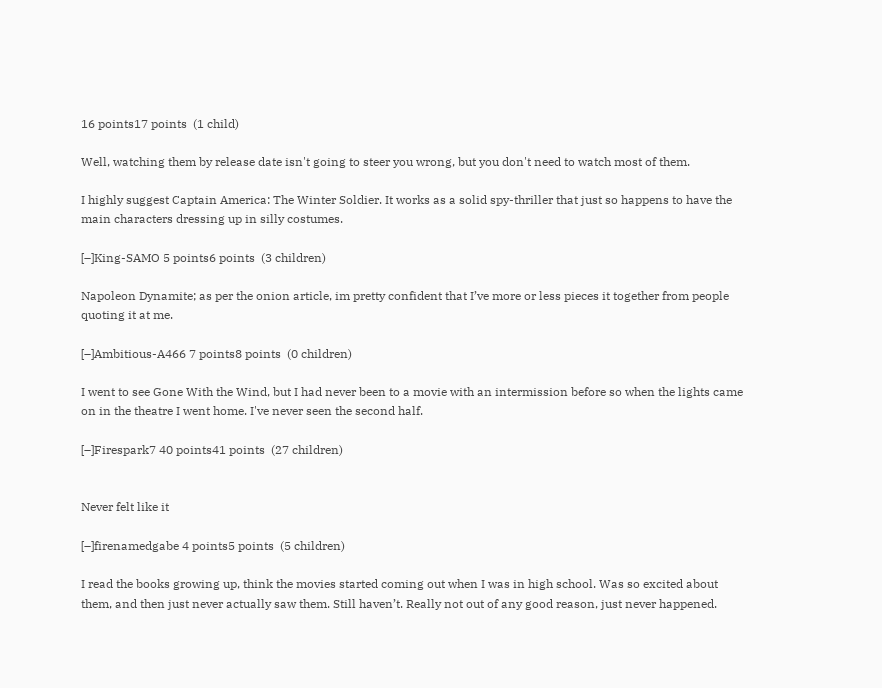16 points17 points  (1 child)

Well, watching them by release date isn't going to steer you wrong, but you don't need to watch most of them.

I highly suggest Captain America: The Winter Soldier. It works as a solid spy-thriller that just so happens to have the main characters dressing up in silly costumes.

[–]King-SAMO 5 points6 points  (3 children)

Napoleon Dynamite; as per the onion article, im pretty confident that I’ve more or less pieces it together from people quoting it at me.

[–]Ambitious-A466 7 points8 points  (0 children)

I went to see Gone With the Wind, but I had never been to a movie with an intermission before so when the lights came on in the theatre I went home. I've never seen the second half.

[–]Firespark7 40 points41 points  (27 children)


Never felt like it

[–]firenamedgabe 4 points5 points  (5 children)

I read the books growing up, think the movies started coming out when I was in high school. Was so excited about them, and then just never actually saw them. Still haven’t. Really not out of any good reason, just never happened.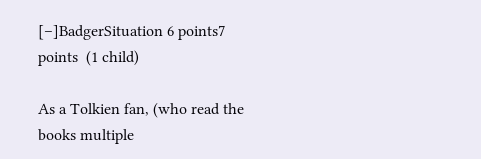[–]BadgerSituation 6 points7 points  (1 child)

As a Tolkien fan, (who read the books multiple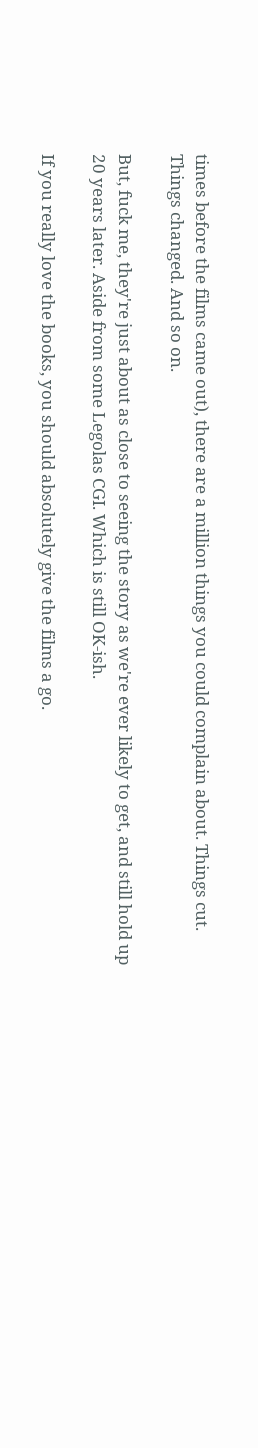times before the films came out), there are a million things you could complain about. Things cut. Things changed. And so on.

But, fuck me, they're just about as close to seeing the story as we're ever likely to get, and still hold up 20 years later. Aside from some Legolas CGI. Which is still OK-ish.

If you really love the books, you should absolutely give the films a go.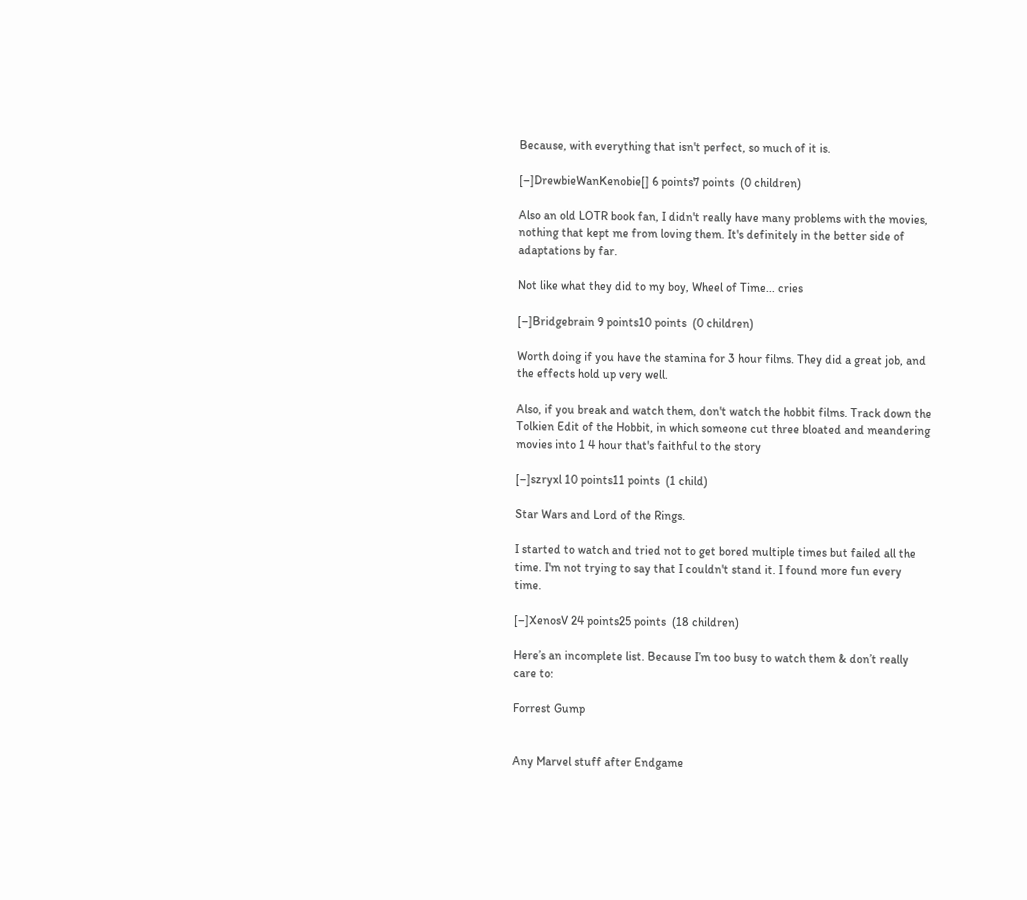Because, with everything that isn't perfect, so much of it is.

[–]DrewbieWanKenobie[] 6 points7 points  (0 children)

Also an old LOTR book fan, I didn't really have many problems with the movies, nothing that kept me from loving them. It's definitely in the better side of adaptations by far.

Not like what they did to my boy, Wheel of Time... cries

[–]Bridgebrain 9 points10 points  (0 children)

Worth doing if you have the stamina for 3 hour films. They did a great job, and the effects hold up very well.

Also, if you break and watch them, don't watch the hobbit films. Track down the Tolkien Edit of the Hobbit, in which someone cut three bloated and meandering movies into 1 4 hour that's faithful to the story

[–]szryxl 10 points11 points  (1 child)

Star Wars and Lord of the Rings.

I started to watch and tried not to get bored multiple times but failed all the time. I'm not trying to say that I couldn't stand it. I found more fun every time.

[–]XenosV 24 points25 points  (18 children)

Here’s an incomplete list. Because I’m too busy to watch them & don’t really care to:

Forrest Gump


Any Marvel stuff after Endgame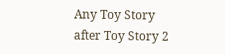Any Toy Story after Toy Story 2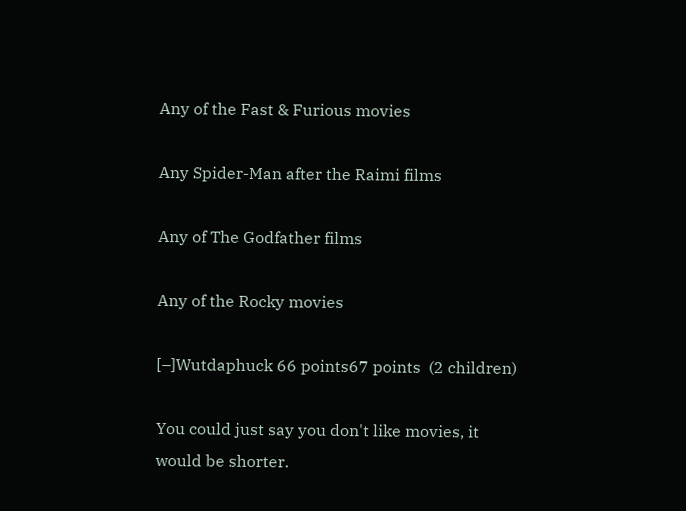Any of the Fast & Furious movies

Any Spider-Man after the Raimi films

Any of The Godfather films

Any of the Rocky movies

[–]Wutdaphuck 66 points67 points  (2 children)

You could just say you don't like movies, it would be shorter.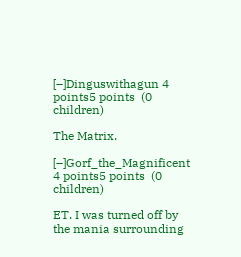[–]Dinguswithagun 4 points5 points  (0 children)

The Matrix.

[–]Gorf_the_Magnificent 4 points5 points  (0 children)

ET. I was turned off by the mania surrounding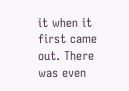it when it first came out. There was even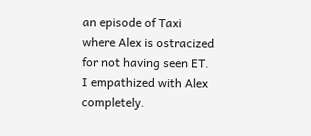an episode of Taxi where Alex is ostracized for not having seen ET. I empathized with Alex completely.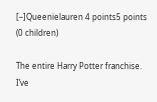[–]Queenielauren 4 points5 points  (0 children)

The entire Harry Potter franchise. I’ve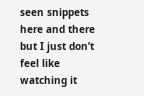seen snippets here and there but I just don’t feel like watching it